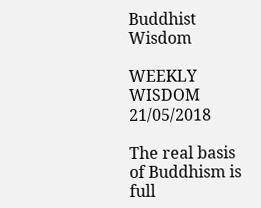Buddhist Wisdom

WEEKLY WISDOM 21/05/2018

The real basis of Buddhism is full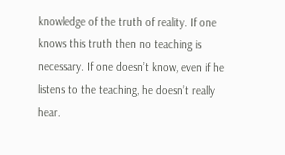knowledge of the truth of reality. If one knows this truth then no teaching is necessary. If one doesn’t know, even if he listens to the teaching, he doesn’t really hear.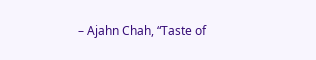– Ajahn Chah, “Taste of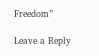Freedom”

Leave a Reply